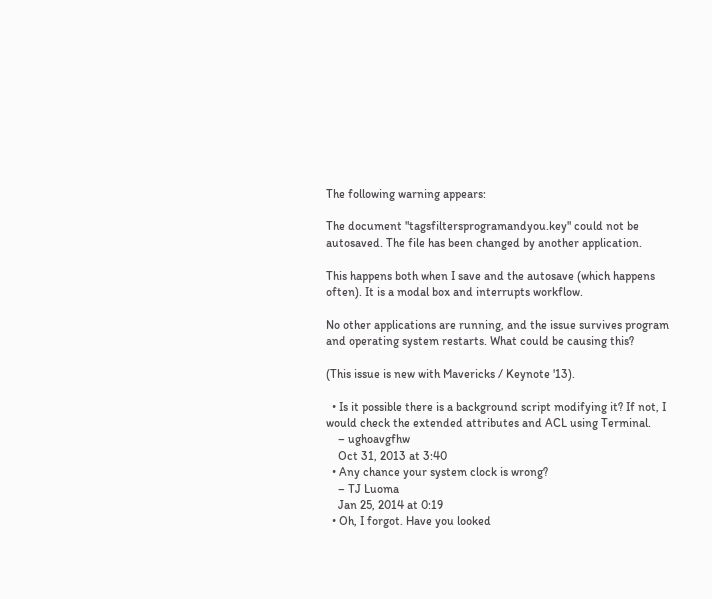The following warning appears:

The document "tagsfiltersprogramandyou.key" could not be autosaved. The file has been changed by another application.

This happens both when I save and the autosave (which happens often). It is a modal box and interrupts workflow.

No other applications are running, and the issue survives program and operating system restarts. What could be causing this?

(This issue is new with Mavericks / Keynote '13).

  • Is it possible there is a background script modifying it? If not, I would check the extended attributes and ACL using Terminal.
    – ughoavgfhw
    Oct 31, 2013 at 3:40
  • Any chance your system clock is wrong?
    – TJ Luoma
    Jan 25, 2014 at 0:19
  • Oh, I forgot. Have you looked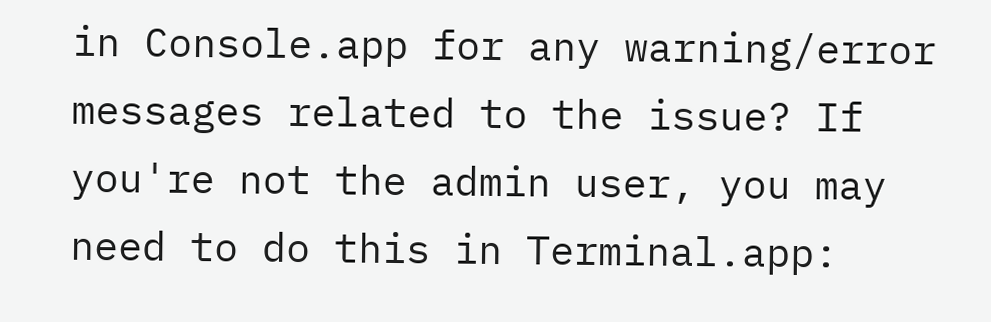in Console.app for any warning/error messages related to the issue? If you're not the admin user, you may need to do this in Terminal.app: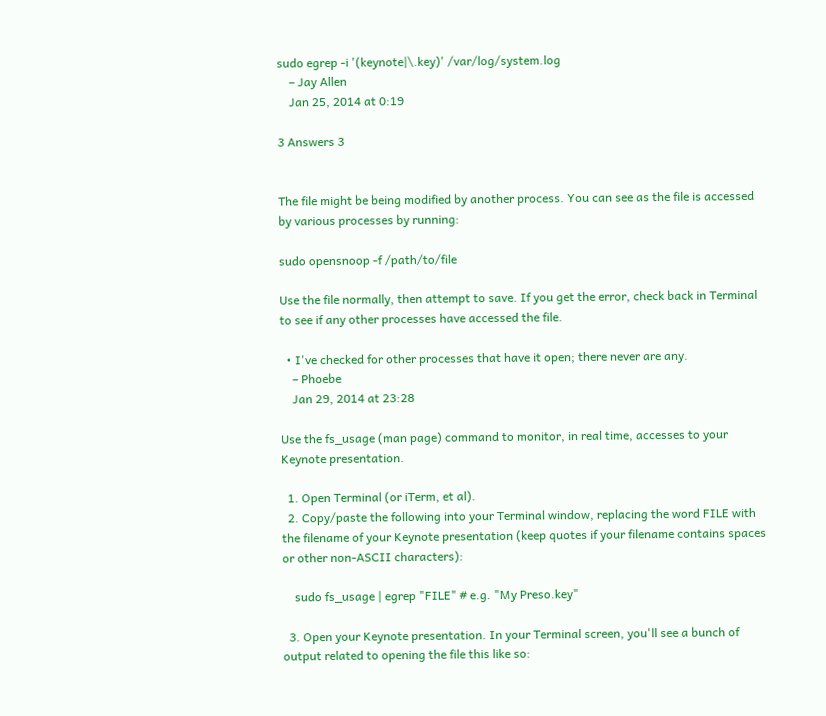sudo egrep -i '(keynote|\.key)' /var/log/system.log
    – Jay Allen
    Jan 25, 2014 at 0:19

3 Answers 3


The file might be being modified by another process. You can see as the file is accessed by various processes by running:

sudo opensnoop -f /path/to/file

Use the file normally, then attempt to save. If you get the error, check back in Terminal to see if any other processes have accessed the file.

  • I've checked for other processes that have it open; there never are any.
    – Phoebe
    Jan 29, 2014 at 23:28

Use the fs_usage (man page) command to monitor, in real time, accesses to your Keynote presentation.

  1. Open Terminal (or iTerm, et al).
  2. Copy/paste the following into your Terminal window, replacing the word FILE with the filename of your Keynote presentation (keep quotes if your filename contains spaces or other non-ASCII characters):

    sudo fs_usage | egrep "FILE" # e.g. "My Preso.key"

  3. Open your Keynote presentation. In your Terminal screen, you'll see a bunch of output related to opening the file this like so: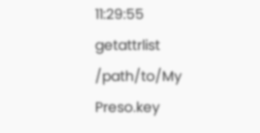11:29:55  getattrlist       /path/to/My Preso.key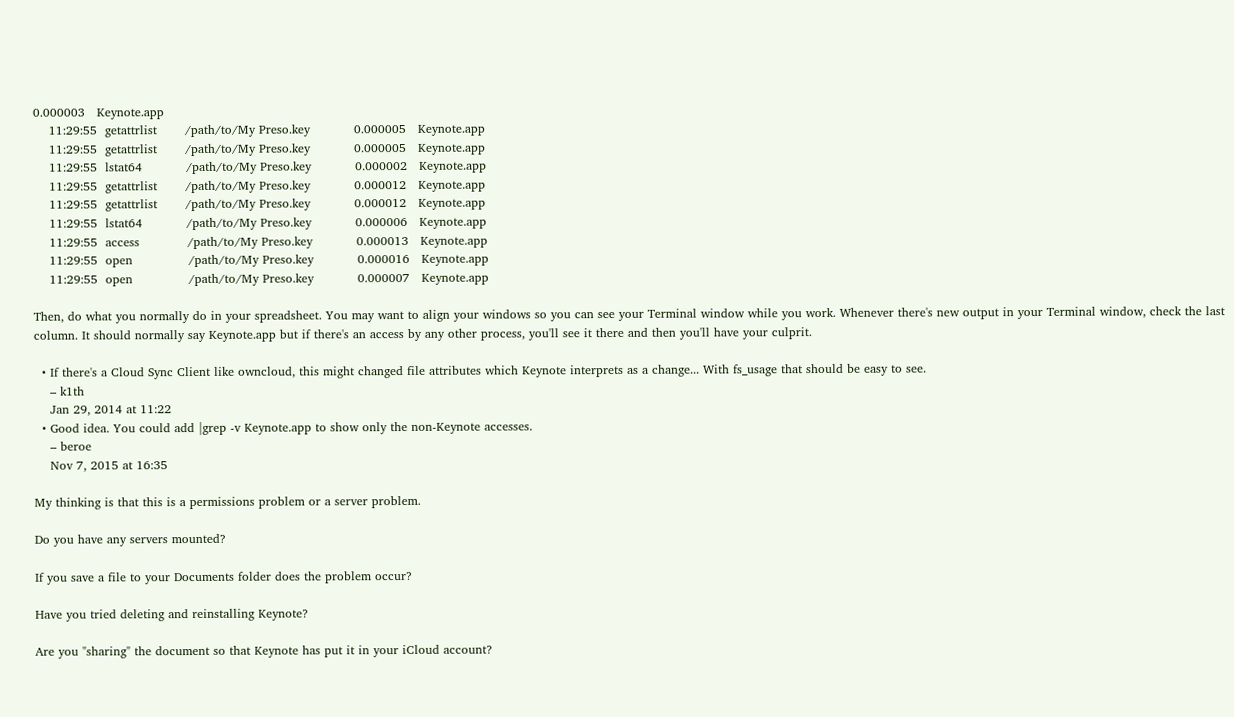0.000003   Keynote.app
    11:29:55  getattrlist       /path/to/My Preso.key           0.000005   Keynote.app
    11:29:55  getattrlist       /path/to/My Preso.key           0.000005   Keynote.app
    11:29:55  lstat64           /path/to/My Preso.key           0.000002   Keynote.app
    11:29:55  getattrlist       /path/to/My Preso.key           0.000012   Keynote.app
    11:29:55  getattrlist       /path/to/My Preso.key           0.000012   Keynote.app
    11:29:55  lstat64           /path/to/My Preso.key           0.000006   Keynote.app
    11:29:55  access            /path/to/My Preso.key           0.000013   Keynote.app
    11:29:55  open              /path/to/My Preso.key           0.000016   Keynote.app
    11:29:55  open              /path/to/My Preso.key           0.000007   Keynote.app

Then, do what you normally do in your spreadsheet. You may want to align your windows so you can see your Terminal window while you work. Whenever there's new output in your Terminal window, check the last column. It should normally say Keynote.app but if there's an access by any other process, you'll see it there and then you'll have your culprit.

  • If there's a Cloud Sync Client like owncloud, this might changed file attributes which Keynote interprets as a change... With fs_usage that should be easy to see.
    – k1th
    Jan 29, 2014 at 11:22
  • Good idea. You could add |grep -v Keynote.app to show only the non-Keynote accesses.
    – beroe
    Nov 7, 2015 at 16:35

My thinking is that this is a permissions problem or a server problem.

Do you have any servers mounted?

If you save a file to your Documents folder does the problem occur?

Have you tried deleting and reinstalling Keynote?

Are you "sharing" the document so that Keynote has put it in your iCloud account?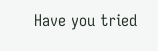Have you tried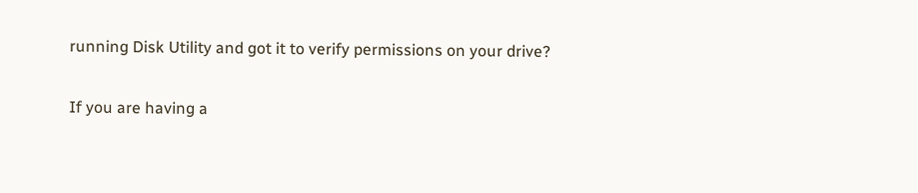running Disk Utility and got it to verify permissions on your drive?

If you are having a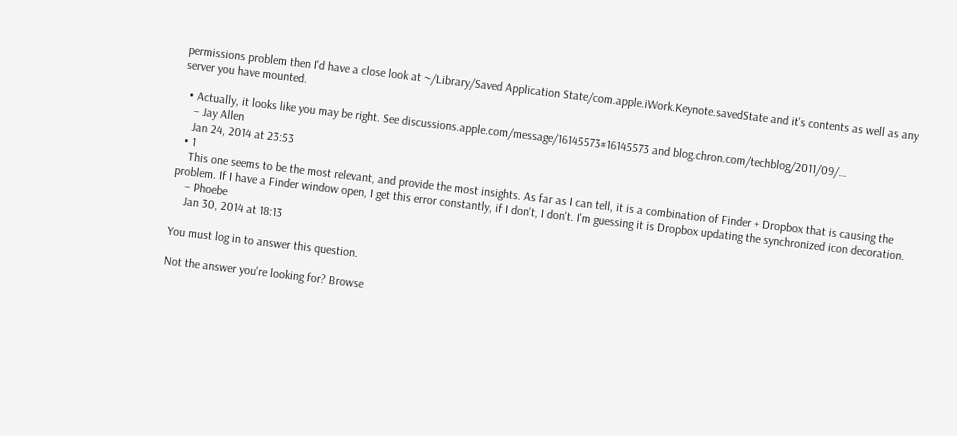permissions problem then I'd have a close look at ~/Library/Saved Application State/com.apple.iWork.Keynote.savedState and it's contents as well as any server you have mounted.

  • Actually, it looks like you may be right. See discussions.apple.com/message/16145573#16145573 and blog.chron.com/techblog/2011/09/…
    – Jay Allen
    Jan 24, 2014 at 23:53
  • 1
    This one seems to be the most relevant, and provide the most insights. As far as I can tell, it is a combination of Finder + Dropbox that is causing the problem. If I have a Finder window open, I get this error constantly, if I don't, I don't. I'm guessing it is Dropbox updating the synchronized icon decoration.
    – Phoebe
    Jan 30, 2014 at 18:13

You must log in to answer this question.

Not the answer you're looking for? Browse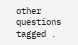other questions tagged .